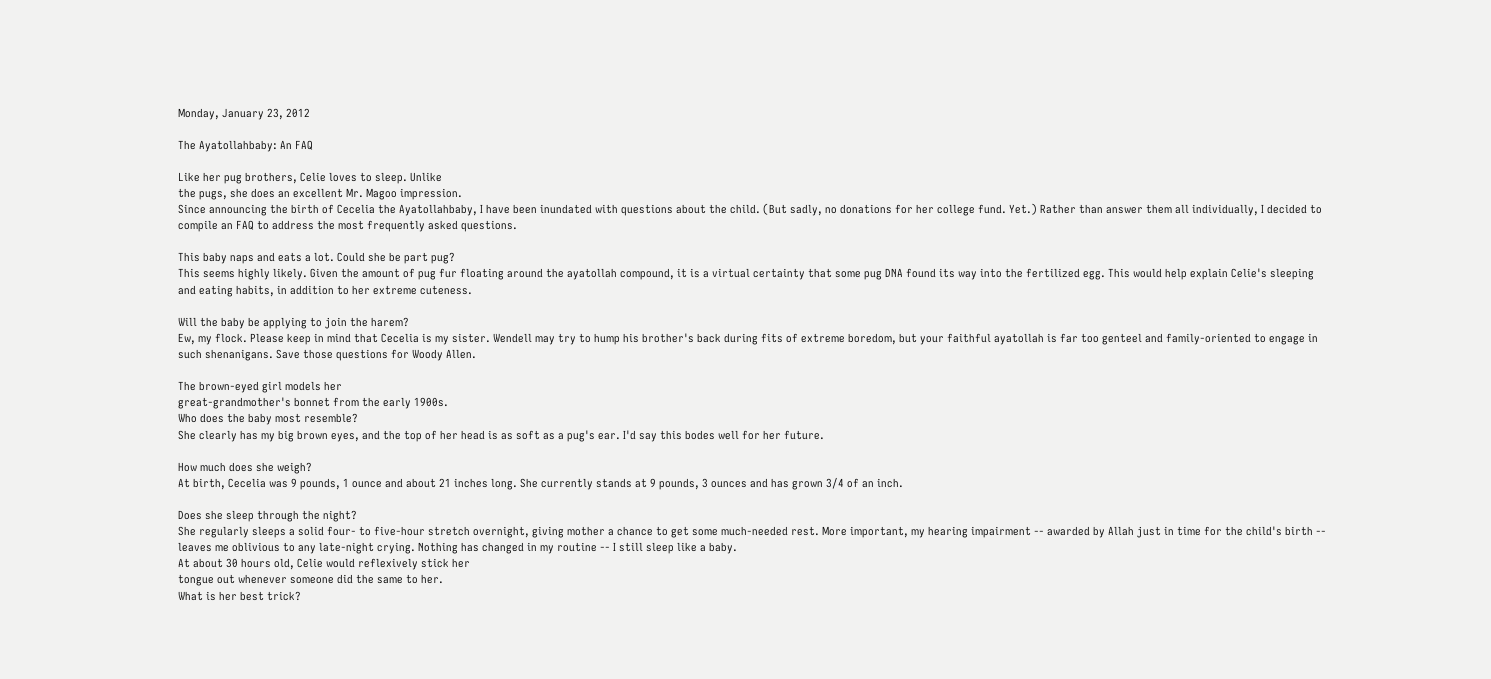Monday, January 23, 2012

The Ayatollahbaby: An FAQ

Like her pug brothers, Celie loves to sleep. Unlike
the pugs, she does an excellent Mr. Magoo impression.
Since announcing the birth of Cecelia the Ayatollahbaby, I have been inundated with questions about the child. (But sadly, no donations for her college fund. Yet.) Rather than answer them all individually, I decided to compile an FAQ to address the most frequently asked questions.

This baby naps and eats a lot. Could she be part pug?
This seems highly likely. Given the amount of pug fur floating around the ayatollah compound, it is a virtual certainty that some pug DNA found its way into the fertilized egg. This would help explain Celie's sleeping and eating habits, in addition to her extreme cuteness.

Will the baby be applying to join the harem?
Ew, my flock. Please keep in mind that Cecelia is my sister. Wendell may try to hump his brother's back during fits of extreme boredom, but your faithful ayatollah is far too genteel and family-oriented to engage in such shenanigans. Save those questions for Woody Allen.

The brown-eyed girl models her
great-grandmother's bonnet from the early 1900s.
Who does the baby most resemble?
She clearly has my big brown eyes, and the top of her head is as soft as a pug's ear. I'd say this bodes well for her future.

How much does she weigh?
At birth, Cecelia was 9 pounds, 1 ounce and about 21 inches long. She currently stands at 9 pounds, 3 ounces and has grown 3/4 of an inch.

Does she sleep through the night?
She regularly sleeps a solid four- to five-hour stretch overnight, giving mother a chance to get some much-needed rest. More important, my hearing impairment -- awarded by Allah just in time for the child's birth -- leaves me oblivious to any late-night crying. Nothing has changed in my routine -- I still sleep like a baby.
At about 30 hours old, Celie would reflexively stick her
tongue out whenever someone did the same to her.
What is her best trick?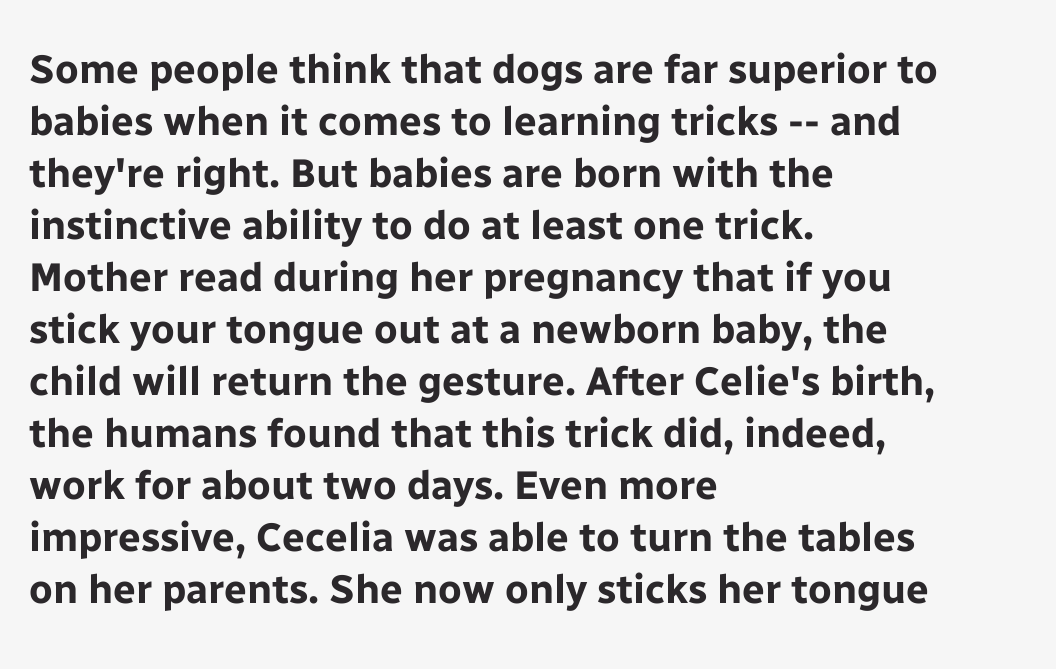Some people think that dogs are far superior to babies when it comes to learning tricks -- and they're right. But babies are born with the instinctive ability to do at least one trick. Mother read during her pregnancy that if you stick your tongue out at a newborn baby, the child will return the gesture. After Celie's birth, the humans found that this trick did, indeed, work for about two days. Even more impressive, Cecelia was able to turn the tables on her parents. She now only sticks her tongue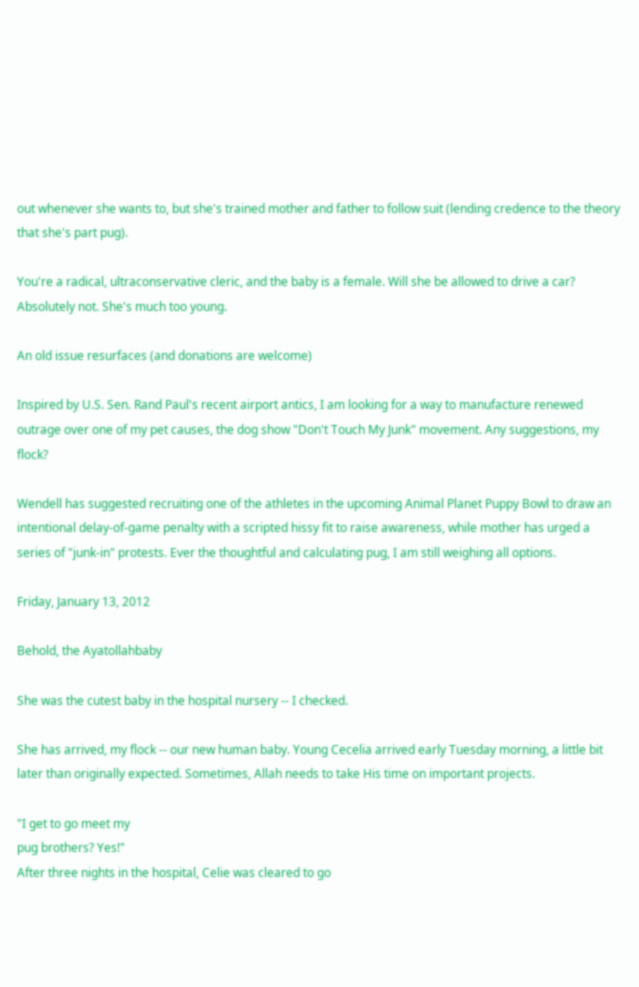out whenever she wants to, but she's trained mother and father to follow suit (lending credence to the theory that she's part pug).

You're a radical, ultraconservative cleric, and the baby is a female. Will she be allowed to drive a car?
Absolutely not. She's much too young.

An old issue resurfaces (and donations are welcome)

Inspired by U.S. Sen. Rand Paul's recent airport antics, I am looking for a way to manufacture renewed outrage over one of my pet causes, the dog show "Don't Touch My Junk" movement. Any suggestions, my flock?

Wendell has suggested recruiting one of the athletes in the upcoming Animal Planet Puppy Bowl to draw an intentional delay-of-game penalty with a scripted hissy fit to raise awareness, while mother has urged a series of "junk-in" protests. Ever the thoughtful and calculating pug, I am still weighing all options.

Friday, January 13, 2012

Behold, the Ayatollahbaby

She was the cutest baby in the hospital nursery -- I checked.

She has arrived, my flock -- our new human baby. Young Cecelia arrived early Tuesday morning, a little bit later than originally expected. Sometimes, Allah needs to take His time on important projects.

"I get to go meet my
pug brothers? Yes!"
After three nights in the hospital, Celie was cleared to go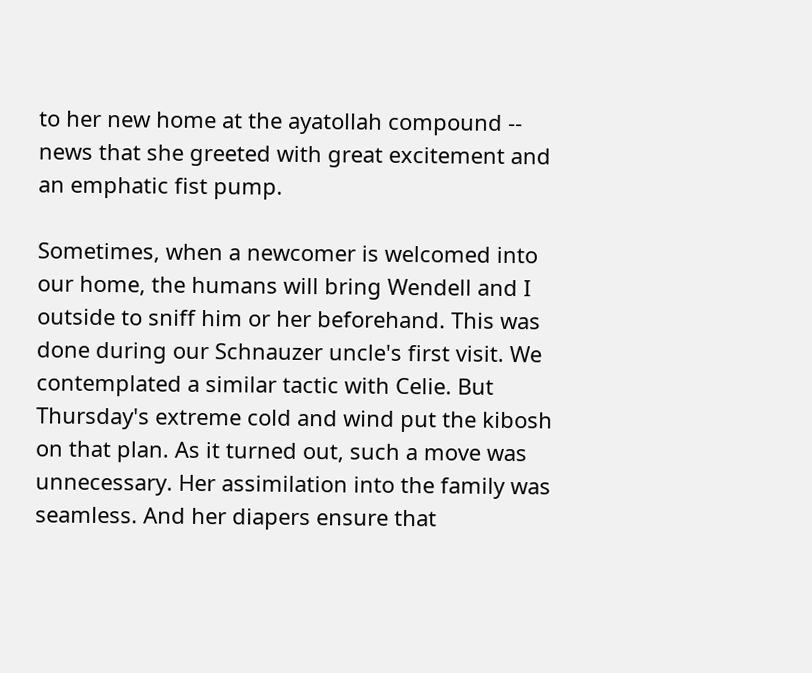to her new home at the ayatollah compound -- news that she greeted with great excitement and an emphatic fist pump.

Sometimes, when a newcomer is welcomed into our home, the humans will bring Wendell and I outside to sniff him or her beforehand. This was done during our Schnauzer uncle's first visit. We contemplated a similar tactic with Celie. But Thursday's extreme cold and wind put the kibosh on that plan. As it turned out, such a move was unnecessary. Her assimilation into the family was seamless. And her diapers ensure that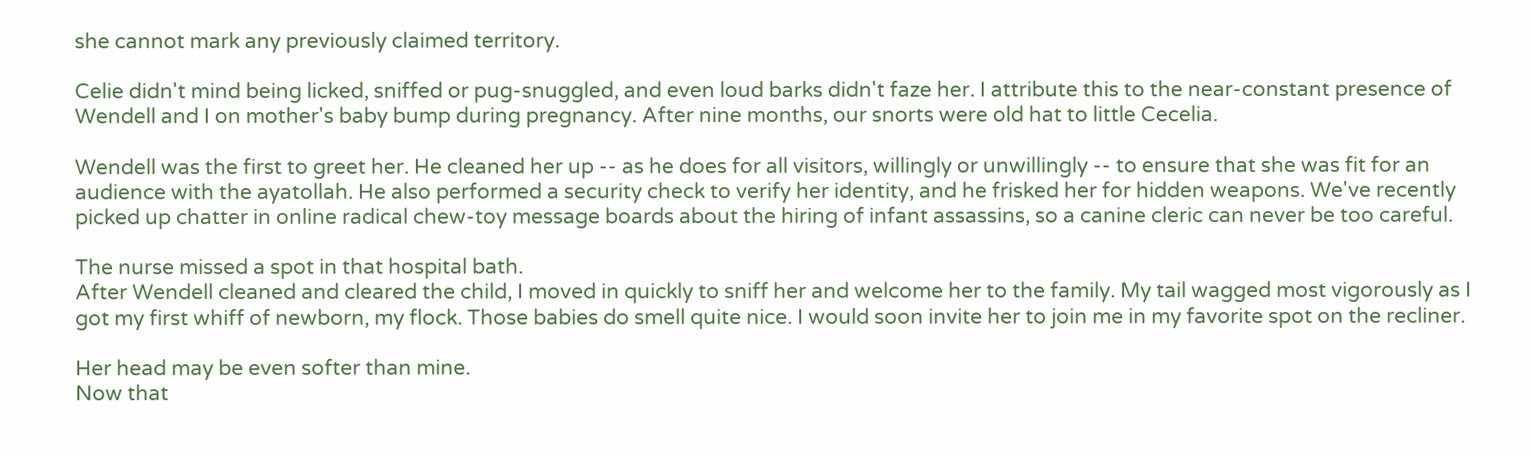she cannot mark any previously claimed territory.

Celie didn't mind being licked, sniffed or pug-snuggled, and even loud barks didn't faze her. I attribute this to the near-constant presence of Wendell and I on mother's baby bump during pregnancy. After nine months, our snorts were old hat to little Cecelia.

Wendell was the first to greet her. He cleaned her up -- as he does for all visitors, willingly or unwillingly -- to ensure that she was fit for an audience with the ayatollah. He also performed a security check to verify her identity, and he frisked her for hidden weapons. We've recently picked up chatter in online radical chew-toy message boards about the hiring of infant assassins, so a canine cleric can never be too careful.

The nurse missed a spot in that hospital bath.
After Wendell cleaned and cleared the child, I moved in quickly to sniff her and welcome her to the family. My tail wagged most vigorously as I got my first whiff of newborn, my flock. Those babies do smell quite nice. I would soon invite her to join me in my favorite spot on the recliner.

Her head may be even softer than mine.
Now that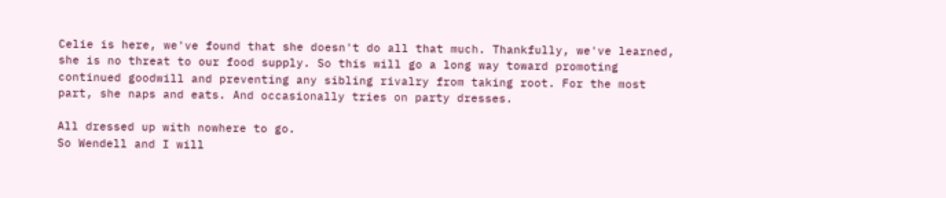Celie is here, we've found that she doesn't do all that much. Thankfully, we've learned, she is no threat to our food supply. So this will go a long way toward promoting continued goodwill and preventing any sibling rivalry from taking root. For the most part, she naps and eats. And occasionally tries on party dresses.

All dressed up with nowhere to go.
So Wendell and I will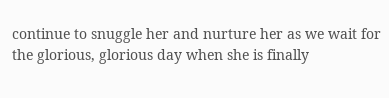continue to snuggle her and nurture her as we wait for the glorious, glorious day when she is finally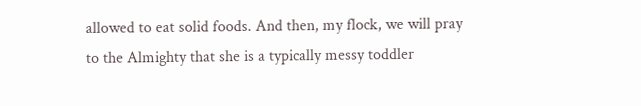allowed to eat solid foods. And then, my flock, we will pray to the Almighty that she is a typically messy toddler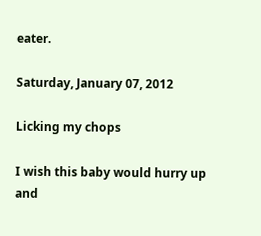eater.

Saturday, January 07, 2012

Licking my chops

I wish this baby would hurry up and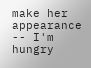make her appearance -- I'm hungry